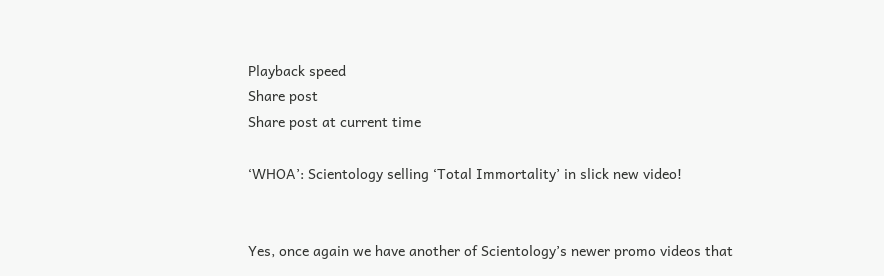Playback speed
Share post
Share post at current time

‘WHOA’: Scientology selling ‘Total Immortality’ in slick new video!


Yes, once again we have another of Scientology’s newer promo videos that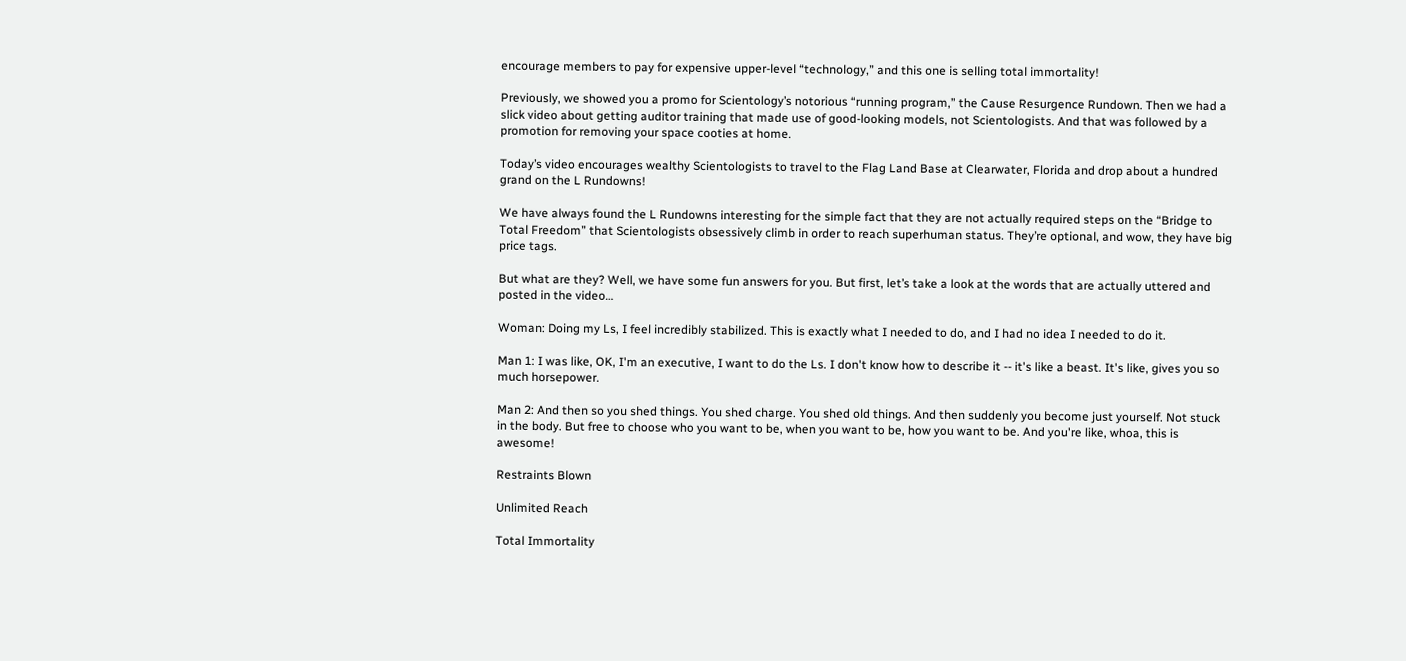encourage members to pay for expensive upper-level “technology,” and this one is selling total immortality!

Previously, we showed you a promo for Scientology’s notorious “running program,” the Cause Resurgence Rundown. Then we had a slick video about getting auditor training that made use of good-looking models, not Scientologists. And that was followed by a promotion for removing your space cooties at home.

Today’s video encourages wealthy Scientologists to travel to the Flag Land Base at Clearwater, Florida and drop about a hundred grand on the L Rundowns!

We have always found the L Rundowns interesting for the simple fact that they are not actually required steps on the “Bridge to Total Freedom” that Scientologists obsessively climb in order to reach superhuman status. They’re optional, and wow, they have big price tags.

But what are they? Well, we have some fun answers for you. But first, let’s take a look at the words that are actually uttered and posted in the video…

Woman: Doing my Ls, I feel incredibly stabilized. This is exactly what I needed to do, and I had no idea I needed to do it.

Man 1: I was like, OK, I'm an executive, I want to do the Ls. I don't know how to describe it -- it's like a beast. It's like, gives you so much horsepower.

Man 2: And then so you shed things. You shed charge. You shed old things. And then suddenly you become just yourself. Not stuck in the body. But free to choose who you want to be, when you want to be, how you want to be. And you're like, whoa, this is awesome!

Restraints Blown

Unlimited Reach

Total Immortality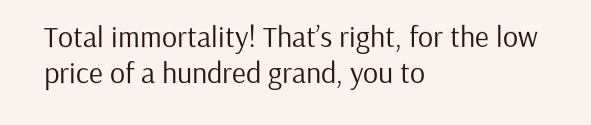Total immortality! That’s right, for the low price of a hundred grand, you to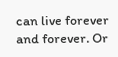can live forever and forever. Or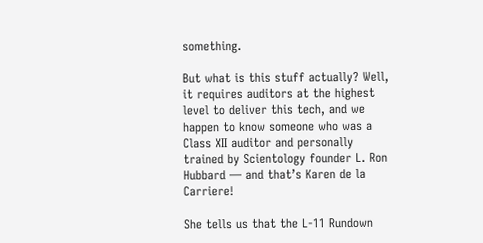something.

But what is this stuff actually? Well, it requires auditors at the highest level to deliver this tech, and we happen to know someone who was a Class XII auditor and personally trained by Scientology founder L. Ron Hubbard — and that’s Karen de la Carriere!

She tells us that the L-11 Rundown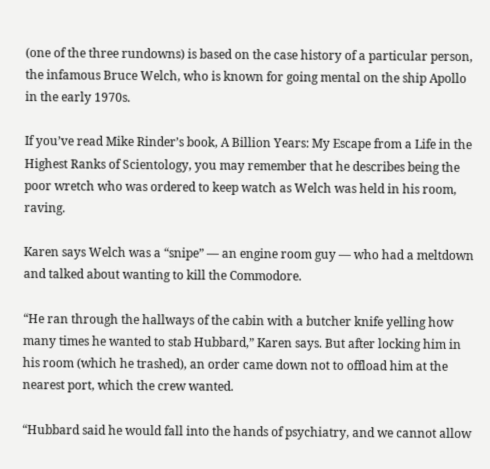(one of the three rundowns) is based on the case history of a particular person, the infamous Bruce Welch, who is known for going mental on the ship Apollo in the early 1970s.

If you’ve read Mike Rinder’s book, A Billion Years: My Escape from a Life in the Highest Ranks of Scientology, you may remember that he describes being the poor wretch who was ordered to keep watch as Welch was held in his room, raving.

Karen says Welch was a “snipe” — an engine room guy — who had a meltdown and talked about wanting to kill the Commodore.

“He ran through the hallways of the cabin with a butcher knife yelling how many times he wanted to stab Hubbard,” Karen says. But after locking him in his room (which he trashed), an order came down not to offload him at the nearest port, which the crew wanted.

“Hubbard said he would fall into the hands of psychiatry, and we cannot allow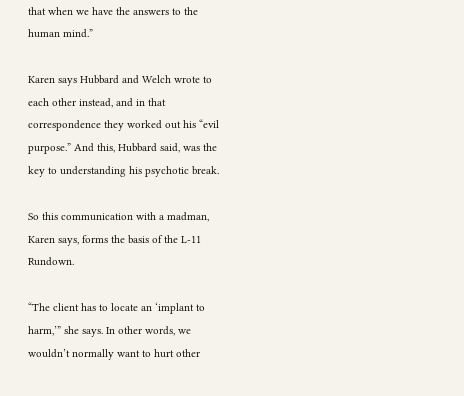that when we have the answers to the human mind.”

Karen says Hubbard and Welch wrote to each other instead, and in that correspondence they worked out his “evil purpose.” And this, Hubbard said, was the key to understanding his psychotic break.

So this communication with a madman, Karen says, forms the basis of the L-11 Rundown.

“The client has to locate an ‘implant to harm,’” she says. In other words, we wouldn’t normally want to hurt other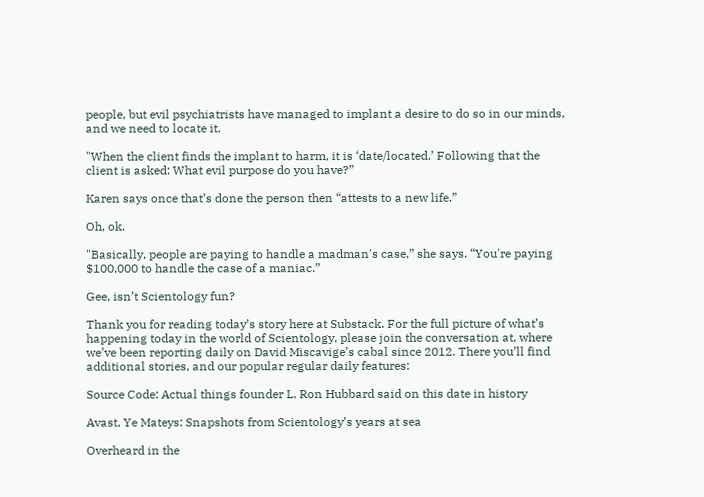people, but evil psychiatrists have managed to implant a desire to do so in our minds, and we need to locate it.

"When the client finds the implant to harm, it is ‘date/located.’ Following that the client is asked: What evil purpose do you have?”

Karen says once that’s done the person then “attests to a new life.”

Oh, ok.

"Basically, people are paying to handle a madman's case,” she says. “You're paying $100,000 to handle the case of a maniac.”

Gee, isn’t Scientology fun?

Thank you for reading today’s story here at Substack. For the full picture of what’s happening today in the world of Scientology, please join the conversation at, where we’ve been reporting daily on David Miscavige’s cabal since 2012. There you’ll find additional stories, and our popular regular daily features:

Source Code: Actual things founder L. Ron Hubbard said on this date in history

Avast, Ye Mateys: Snapshots from Scientology’s years at sea

Overheard in the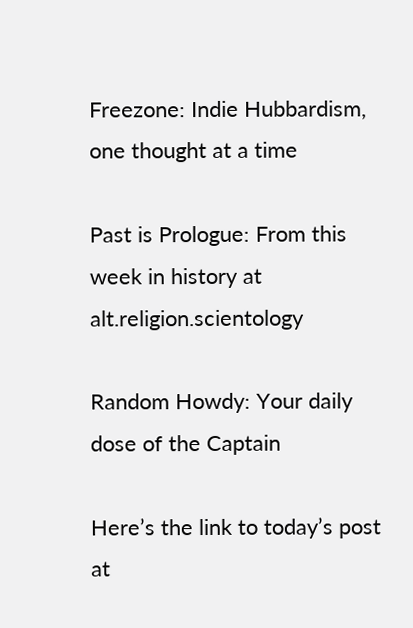Freezone: Indie Hubbardism, one thought at a time

Past is Prologue: From this week in history at alt.religion.scientology

Random Howdy: Your daily dose of the Captain

Here’s the link to today’s post at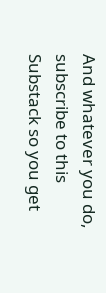And whatever you do, subscribe to this Substack so you get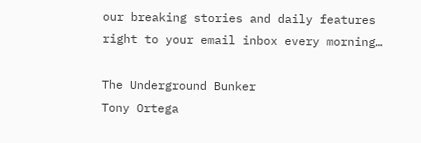our breaking stories and daily features right to your email inbox every morning…

The Underground Bunker
Tony Ortega